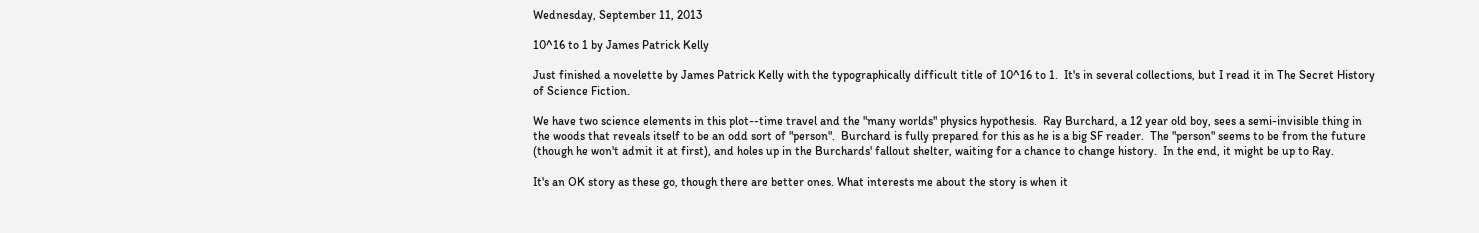Wednesday, September 11, 2013

10^16 to 1 by James Patrick Kelly

Just finished a novelette by James Patrick Kelly with the typographically difficult title of 10^16 to 1.  It's in several collections, but I read it in The Secret History of Science Fiction.

We have two science elements in this plot--time travel and the "many worlds" physics hypothesis.  Ray Burchard, a 12 year old boy, sees a semi-invisible thing in the woods that reveals itself to be an odd sort of "person".  Burchard is fully prepared for this as he is a big SF reader.  The "person" seems to be from the future (though he won't admit it at first), and holes up in the Burchards' fallout shelter, waiting for a chance to change history.  In the end, it might be up to Ray.

It's an OK story as these go, though there are better ones. What interests me about the story is when it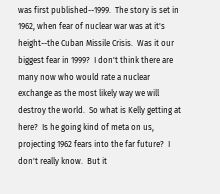was first published--1999.  The story is set in 1962, when fear of nuclear war was at it's height--the Cuban Missile Crisis.  Was it our biggest fear in 1999?  I don't think there are many now who would rate a nuclear exchange as the most likely way we will destroy the world.  So what is Kelly getting at here?  Is he going kind of meta on us, projecting 1962 fears into the far future?  I don't really know.  But it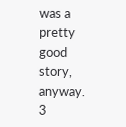was a pretty good story, anyway.  3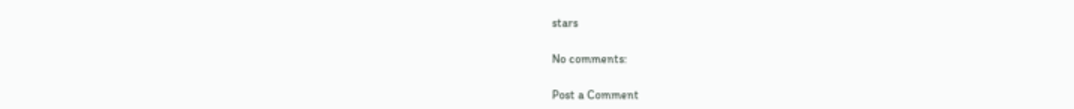stars

No comments:

Post a Comment